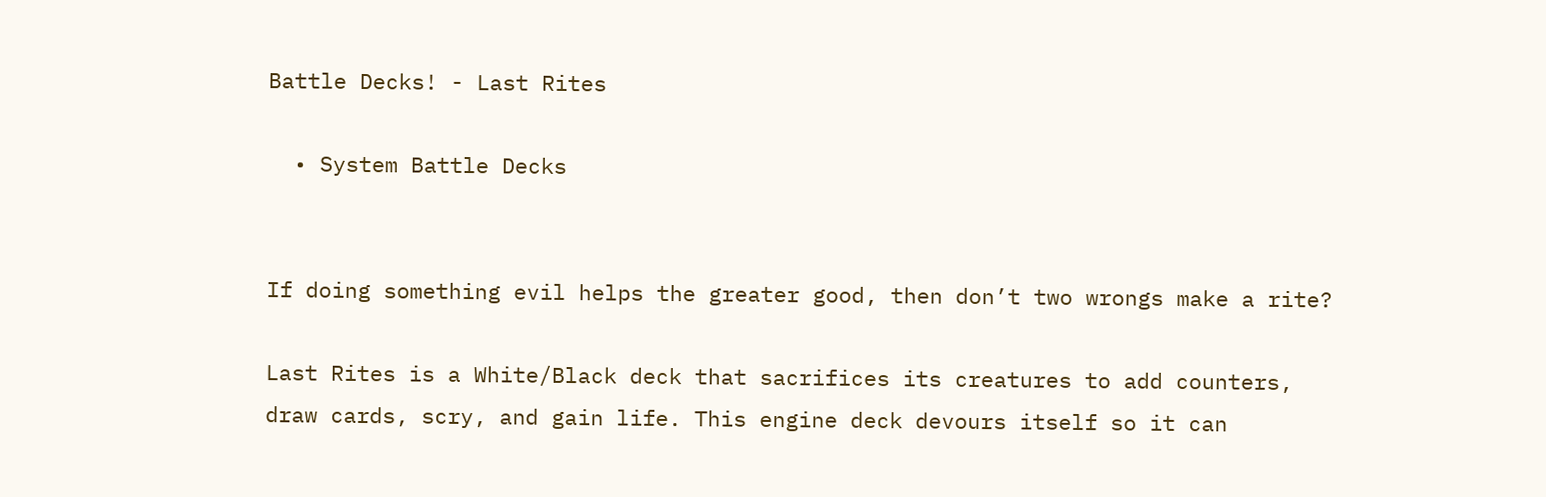Battle Decks! - Last Rites

  • System Battle Decks


If doing something evil helps the greater good, then don’t two wrongs make a rite?

Last Rites is a White/Black deck that sacrifices its creatures to add counters, draw cards, scry, and gain life. This engine deck devours itself so it can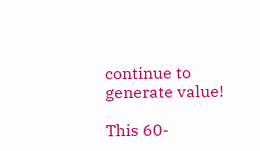continue to generate value!

This 60-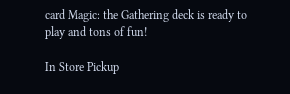card Magic: the Gathering deck is ready to play and tons of fun!

In Store Pickup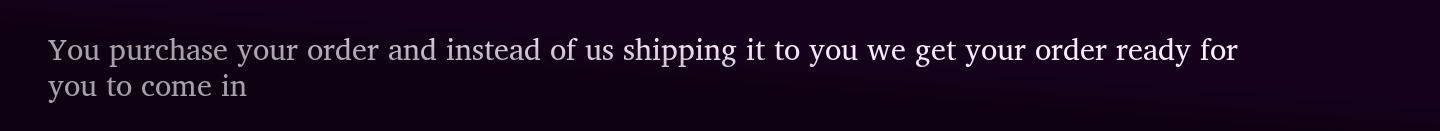You purchase your order and instead of us shipping it to you we get your order ready for you to come in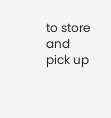to store and pick up